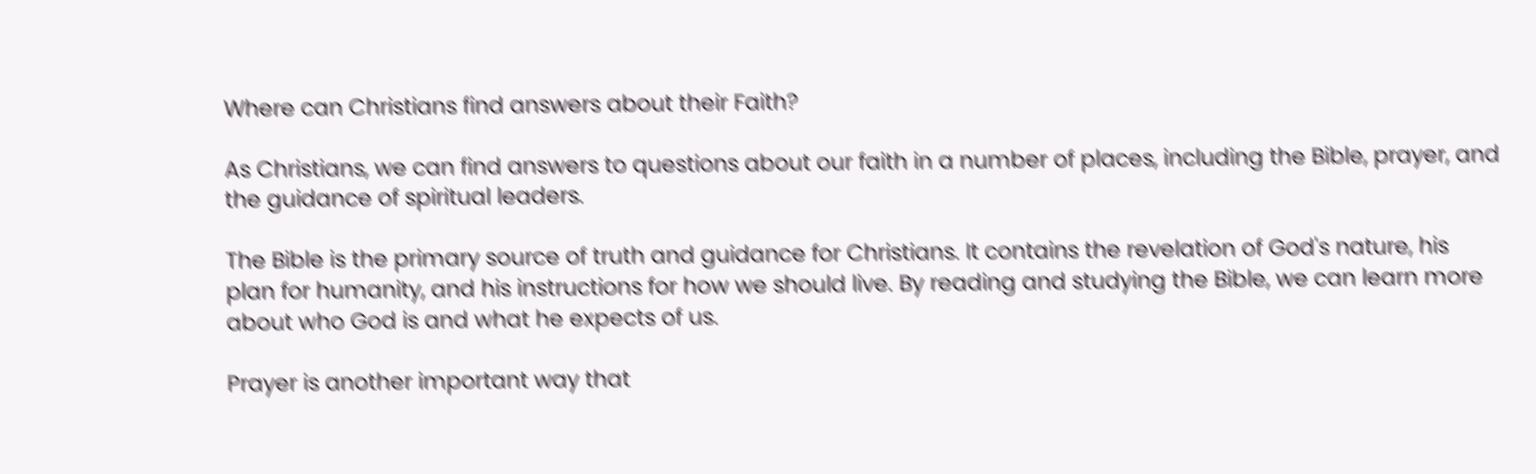Where can Christians find answers about their Faith?

As Christians, we can find answers to questions about our faith in a number of places, including the Bible, prayer, and the guidance of spiritual leaders.

The Bible is the primary source of truth and guidance for Christians. It contains the revelation of God's nature, his plan for humanity, and his instructions for how we should live. By reading and studying the Bible, we can learn more about who God is and what he expects of us.

Prayer is another important way that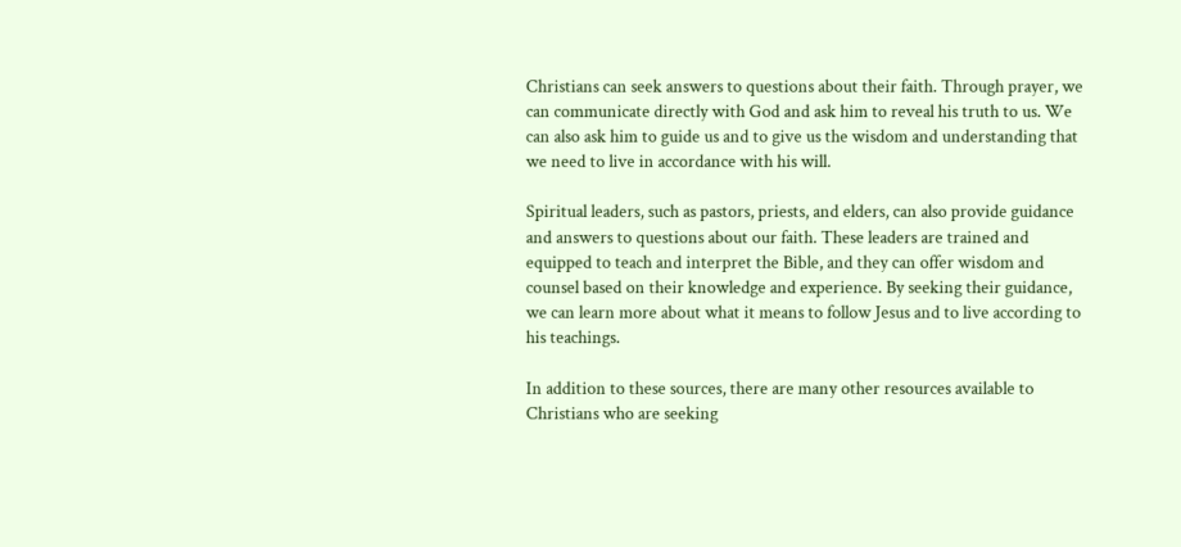Christians can seek answers to questions about their faith. Through prayer, we can communicate directly with God and ask him to reveal his truth to us. We can also ask him to guide us and to give us the wisdom and understanding that we need to live in accordance with his will.

Spiritual leaders, such as pastors, priests, and elders, can also provide guidance and answers to questions about our faith. These leaders are trained and equipped to teach and interpret the Bible, and they can offer wisdom and counsel based on their knowledge and experience. By seeking their guidance, we can learn more about what it means to follow Jesus and to live according to his teachings.

In addition to these sources, there are many other resources available to Christians who are seeking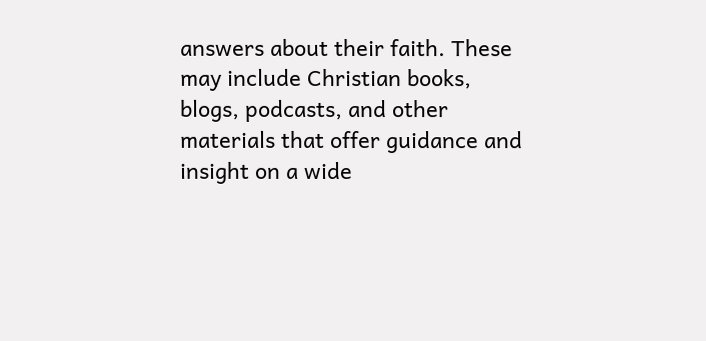answers about their faith. These may include Christian books, blogs, podcasts, and other materials that offer guidance and insight on a wide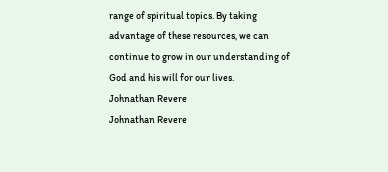range of spiritual topics. By taking advantage of these resources, we can continue to grow in our understanding of God and his will for our lives.
Johnathan Revere
Johnathan Revere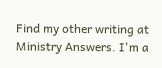Find my other writing at Ministry Answers. I'm a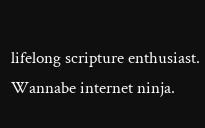lifelong scripture enthusiast. Wannabe internet ninja.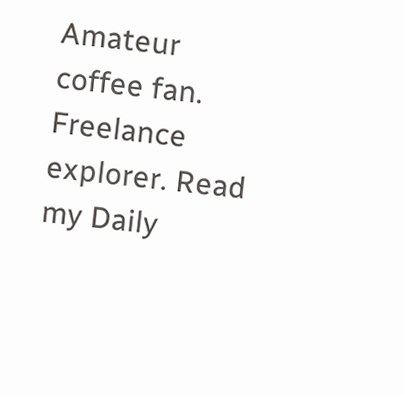Amateur coffee fan. Freelance explorer. Read my Daily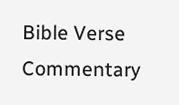Bible Verse Commentary